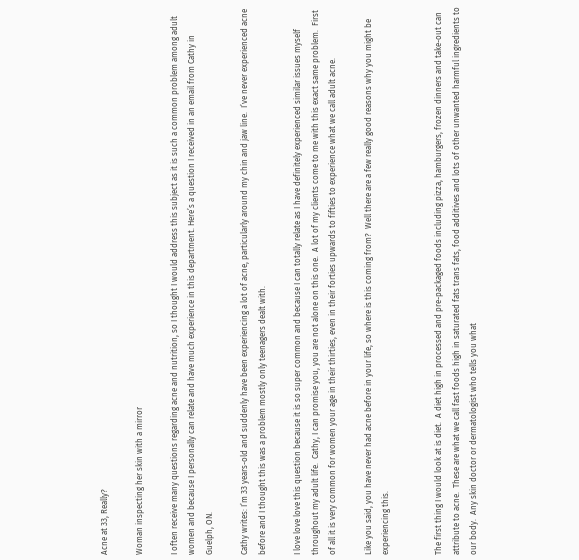Acne at 33, Really?

Woman inspecting her skin with a mirror

I often receive many questions regarding acne and nutrition, so I thought I would address this subject as it is such a common problem among adult women and because I personally can relate and have much experience in this department. Here’s a question I received in an email from Cathy in Guelph, ON.

Cathy writes: I’m 33 years-old and suddenly have been experiencing a lot of acne, particularly around my chin and jaw line.  I’ve never experienced acne before and I thought this was a problem mostly only teenagers dealt with.

I love love love this question because it is so super common and because I can totally relate as I have definitely experienced similar issues myself throughout my adult life.  Cathy, I can promise you, you are not alone on this one.  A lot of my clients come to me with this exact same problem.  First of all it is very common for women your age in their thirties, even in their forties upwards to fifties to experience what we call adult acne.

Like you said, you have never had acne before in your life, so where is this coming from?  Well there are a few really good reasons why you might be experiencing this.


The first thing I would look at is diet.  A diet high in processed and pre-packaged foods including pizza, hamburgers, frozen dinners and take-out can attribute to acne.  These are what we call fast foods high in saturated fats trans fats, food additives and lots of other unwanted harmful ingredients to our body.  Any skin doctor or dermatologist who tells you what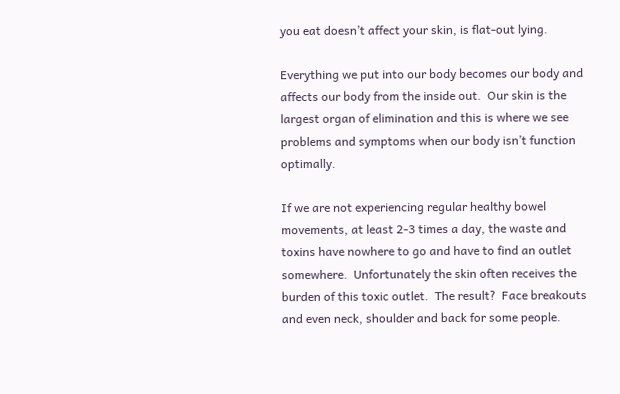you eat doesn’t affect your skin, is flat-out lying.

Everything we put into our body becomes our body and affects our body from the inside out.  Our skin is the largest organ of elimination and this is where we see problems and symptoms when our body isn’t function optimally.

If we are not experiencing regular healthy bowel movements, at least 2-3 times a day, the waste and toxins have nowhere to go and have to find an outlet somewhere.  Unfortunately the skin often receives the burden of this toxic outlet.  The result?  Face breakouts and even neck, shoulder and back for some people.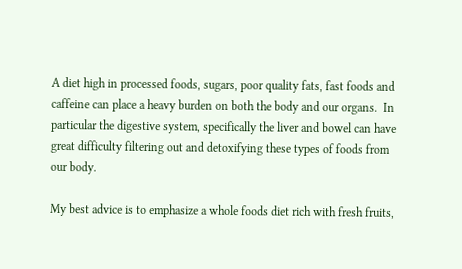A diet high in processed foods, sugars, poor quality fats, fast foods and caffeine can place a heavy burden on both the body and our organs.  In particular the digestive system, specifically the liver and bowel can have great difficulty filtering out and detoxifying these types of foods from our body.

My best advice is to emphasize a whole foods diet rich with fresh fruits,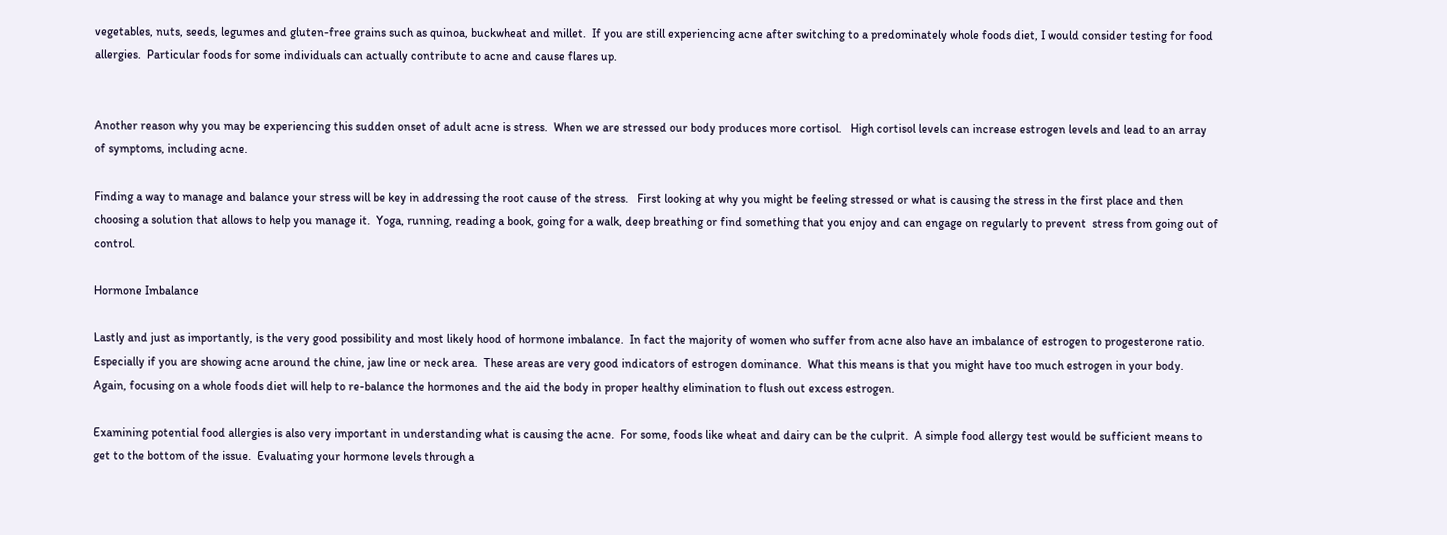vegetables, nuts, seeds, legumes and gluten-free grains such as quinoa, buckwheat and millet.  If you are still experiencing acne after switching to a predominately whole foods diet, I would consider testing for food allergies.  Particular foods for some individuals can actually contribute to acne and cause flares up.


Another reason why you may be experiencing this sudden onset of adult acne is stress.  When we are stressed our body produces more cortisol.   High cortisol levels can increase estrogen levels and lead to an array of symptoms, including acne.

Finding a way to manage and balance your stress will be key in addressing the root cause of the stress.   First looking at why you might be feeling stressed or what is causing the stress in the first place and then choosing a solution that allows to help you manage it.  Yoga, running, reading a book, going for a walk, deep breathing or find something that you enjoy and can engage on regularly to prevent  stress from going out of control.

Hormone Imbalance

Lastly and just as importantly, is the very good possibility and most likely hood of hormone imbalance.  In fact the majority of women who suffer from acne also have an imbalance of estrogen to progesterone ratio.  Especially if you are showing acne around the chine, jaw line or neck area.  These areas are very good indicators of estrogen dominance.  What this means is that you might have too much estrogen in your body.  Again, focusing on a whole foods diet will help to re-balance the hormones and the aid the body in proper healthy elimination to flush out excess estrogen.

Examining potential food allergies is also very important in understanding what is causing the acne.  For some, foods like wheat and dairy can be the culprit.  A simple food allergy test would be sufficient means to get to the bottom of the issue.  Evaluating your hormone levels through a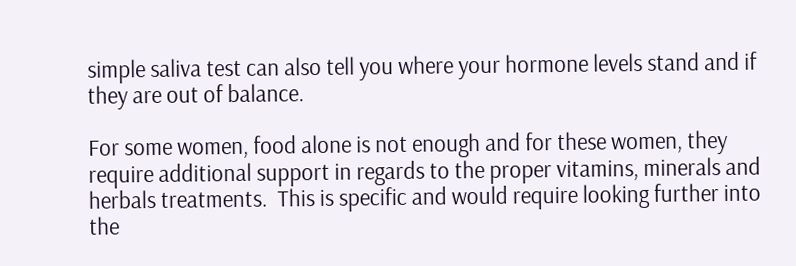simple saliva test can also tell you where your hormone levels stand and if they are out of balance.

For some women, food alone is not enough and for these women, they require additional support in regards to the proper vitamins, minerals and herbals treatments.  This is specific and would require looking further into the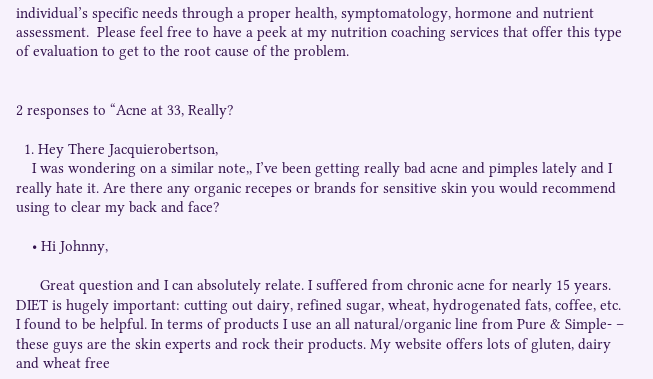individual’s specific needs through a proper health, symptomatology, hormone and nutrient assessment.  Please feel free to have a peek at my nutrition coaching services that offer this type of evaluation to get to the root cause of the problem.


2 responses to “Acne at 33, Really?

  1. Hey There Jacquierobertson,
    I was wondering on a similar note,, I’ve been getting really bad acne and pimples lately and I really hate it. Are there any organic recepes or brands for sensitive skin you would recommend using to clear my back and face?

    • Hi Johnny,

      Great question and I can absolutely relate. I suffered from chronic acne for nearly 15 years. DIET is hugely important: cutting out dairy, refined sugar, wheat, hydrogenated fats, coffee, etc. I found to be helpful. In terms of products I use an all natural/organic line from Pure & Simple- – these guys are the skin experts and rock their products. My website offers lots of gluten, dairy and wheat free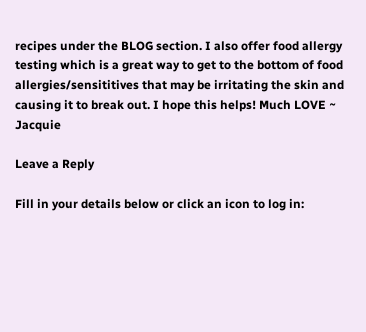recipes under the BLOG section. I also offer food allergy testing which is a great way to get to the bottom of food allergies/sensititives that may be irritating the skin and causing it to break out. I hope this helps! Much LOVE ~ Jacquie

Leave a Reply

Fill in your details below or click an icon to log in: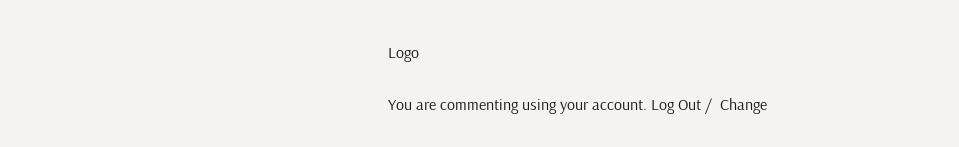Logo

You are commenting using your account. Log Out /  Change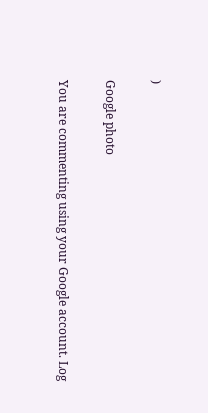)

Google photo

You are commenting using your Google account. Log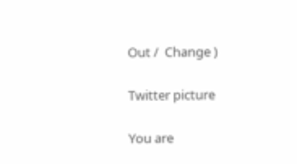Out /  Change )

Twitter picture

You are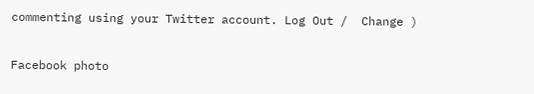commenting using your Twitter account. Log Out /  Change )

Facebook photo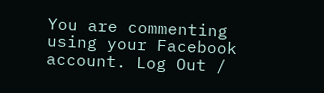You are commenting using your Facebook account. Log Out /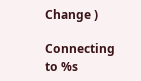Change )

Connecting to %s